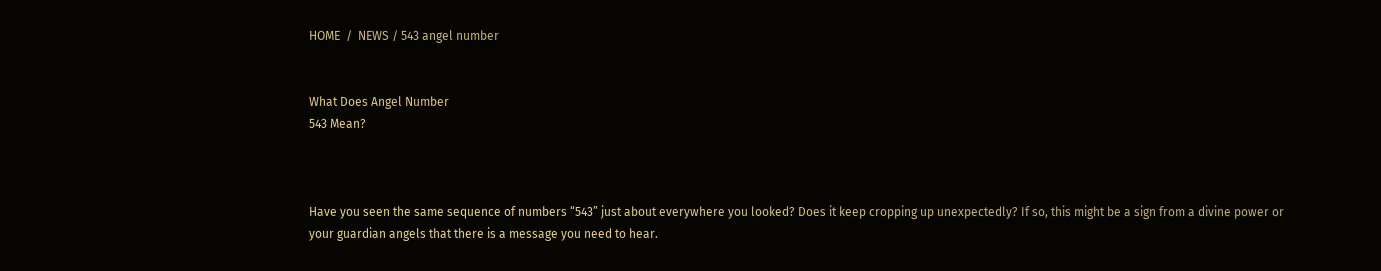HOME  /  NEWS / 543 angel number


What Does Angel Number
543 Mean?



Have you seen the same sequence of numbers “543” just about everywhere you looked? Does it keep cropping up unexpectedly? If so, this might be a sign from a divine power or your guardian angels that there is a message you need to hear.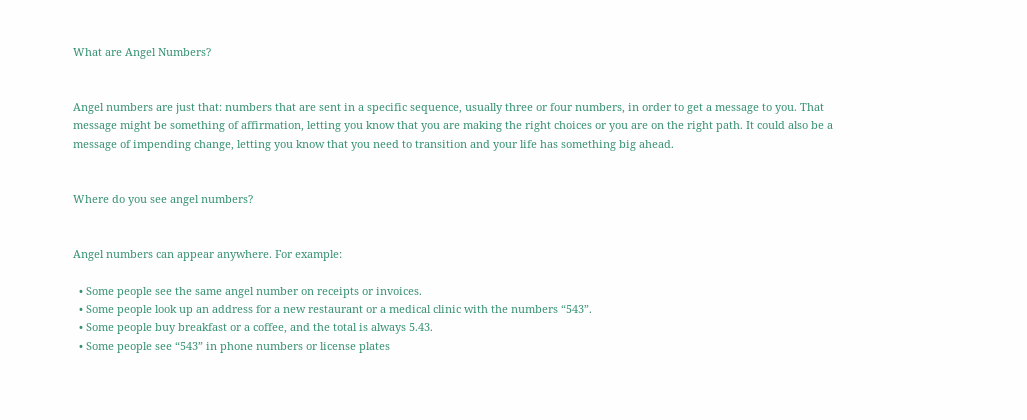What are Angel Numbers?


Angel numbers are just that: numbers that are sent in a specific sequence, usually three or four numbers, in order to get a message to you. That message might be something of affirmation, letting you know that you are making the right choices or you are on the right path. It could also be a message of impending change, letting you know that you need to transition and your life has something big ahead.


Where do you see angel numbers?


Angel numbers can appear anywhere. For example:

  • Some people see the same angel number on receipts or invoices.
  • Some people look up an address for a new restaurant or a medical clinic with the numbers “543”.
  • Some people buy breakfast or a coffee, and the total is always 5.43.
  • Some people see “543” in phone numbers or license plates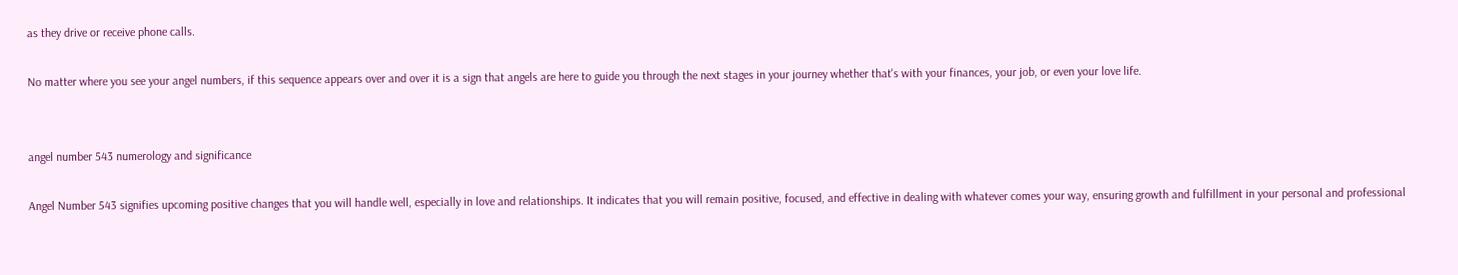as they drive or receive phone calls.

No matter where you see your angel numbers, if this sequence appears over and over it is a sign that angels are here to guide you through the next stages in your journey whether that's with your finances, your job, or even your love life.


angel number 543 numerology and significance

Angel Number 543 signifies upcoming positive changes that you will handle well, especially in love and relationships. It indicates that you will remain positive, focused, and effective in dealing with whatever comes your way, ensuring growth and fulfillment in your personal and professional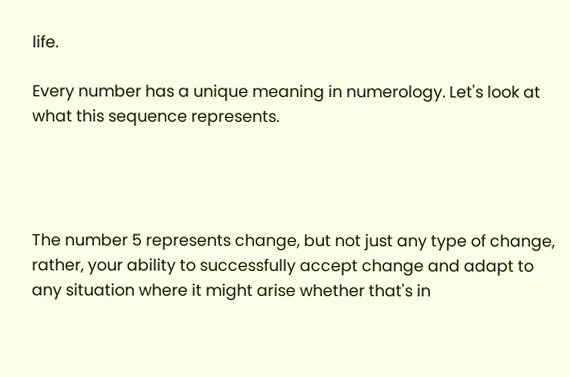life.

Every number has a unique meaning in numerology. Let's look at what this sequence represents.




The number 5 represents change, but not just any type of change, rather, your ability to successfully accept change and adapt to any situation where it might arise whether that's in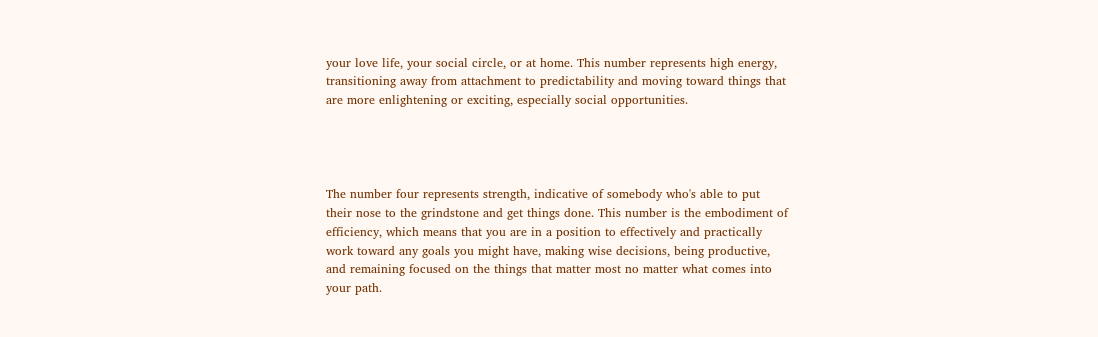your love life, your social circle, or at home. This number represents high energy, transitioning away from attachment to predictability and moving toward things that are more enlightening or exciting, especially social opportunities.




The number four represents strength, indicative of somebody who's able to put their nose to the grindstone and get things done. This number is the embodiment of efficiency, which means that you are in a position to effectively and practically work toward any goals you might have, making wise decisions, being productive, and remaining focused on the things that matter most no matter what comes into your path.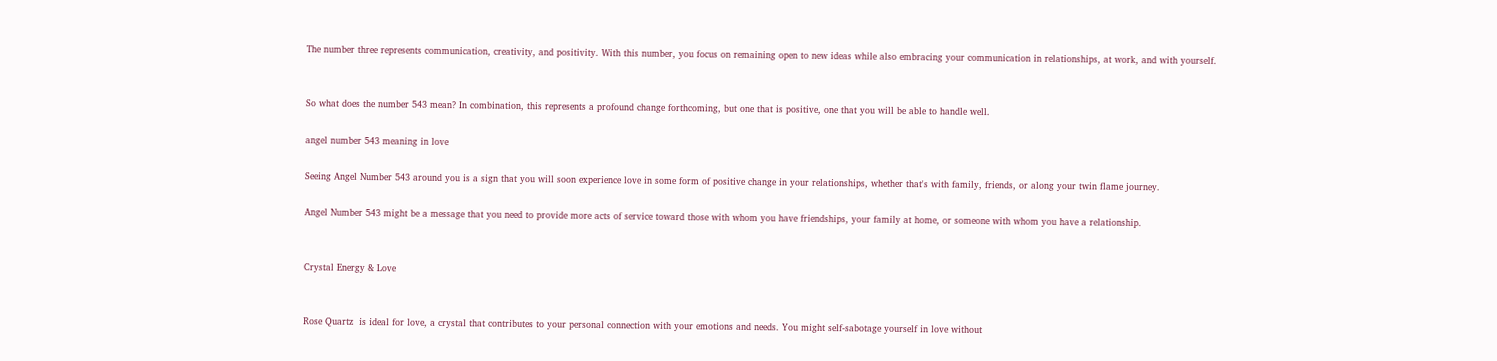The number three represents communication, creativity, and positivity. With this number, you focus on remaining open to new ideas while also embracing your communication in relationships, at work, and with yourself.


So what does the number 543 mean? In combination, this represents a profound change forthcoming, but one that is positive, one that you will be able to handle well.

angel number 543 meaning in love

Seeing Angel Number 543 around you is a sign that you will soon experience love in some form of positive change in your relationships, whether that's with family, friends, or along your twin flame journey.

Angel Number 543 might be a message that you need to provide more acts of service toward those with whom you have friendships, your family at home, or someone with whom you have a relationship.


Crystal Energy & Love


Rose Quartz  is ideal for love, a crystal that contributes to your personal connection with your emotions and needs. You might self-sabotage yourself in love without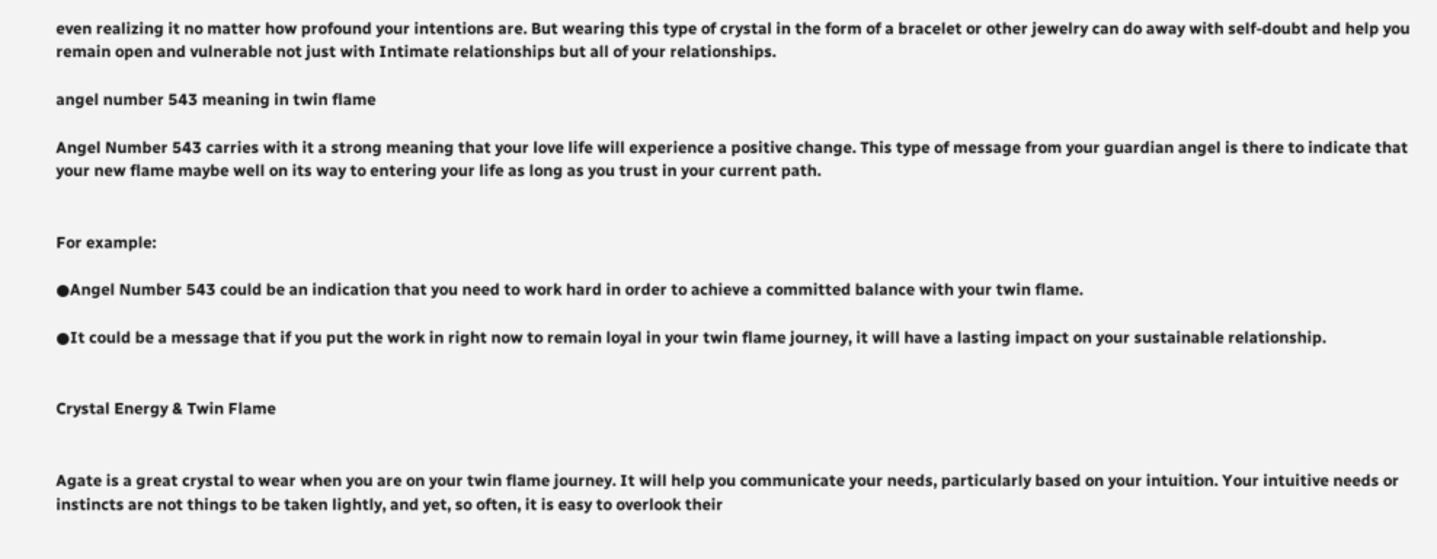even realizing it no matter how profound your intentions are. But wearing this type of crystal in the form of a bracelet or other jewelry can do away with self-doubt and help you remain open and vulnerable not just with Intimate relationships but all of your relationships.

angel number 543 meaning in twin flame

Angel Number 543 carries with it a strong meaning that your love life will experience a positive change. This type of message from your guardian angel is there to indicate that your new flame maybe well on its way to entering your life as long as you trust in your current path.


For example:

●Angel Number 543 could be an indication that you need to work hard in order to achieve a committed balance with your twin flame.

●It could be a message that if you put the work in right now to remain loyal in your twin flame journey, it will have a lasting impact on your sustainable relationship.


Crystal Energy & Twin Flame


Agate is a great crystal to wear when you are on your twin flame journey. It will help you communicate your needs, particularly based on your intuition. Your intuitive needs or instincts are not things to be taken lightly, and yet, so often, it is easy to overlook their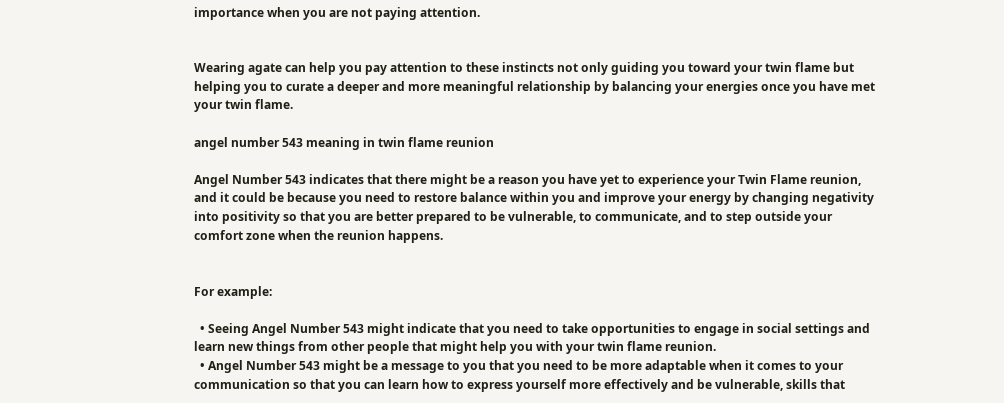importance when you are not paying attention.


Wearing agate can help you pay attention to these instincts not only guiding you toward your twin flame but helping you to curate a deeper and more meaningful relationship by balancing your energies once you have met your twin flame.

angel number 543 meaning in twin flame reunion

Angel Number 543 indicates that there might be a reason you have yet to experience your Twin Flame reunion, and it could be because you need to restore balance within you and improve your energy by changing negativity into positivity so that you are better prepared to be vulnerable, to communicate, and to step outside your comfort zone when the reunion happens.


For example:

  • Seeing Angel Number 543 might indicate that you need to take opportunities to engage in social settings and learn new things from other people that might help you with your twin flame reunion.
  • Angel Number 543 might be a message to you that you need to be more adaptable when it comes to your communication so that you can learn how to express yourself more effectively and be vulnerable, skills that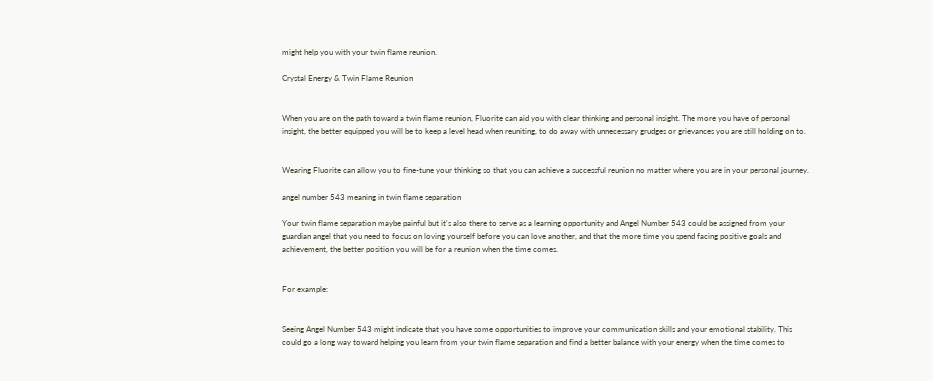might help you with your twin flame reunion.

Crystal Energy & Twin Flame Reunion


When you are on the path toward a twin flame reunion, Fluorite can aid you with clear thinking and personal insight. The more you have of personal insight, the better equipped you will be to keep a level head when reuniting, to do away with unnecessary grudges or grievances you are still holding on to.


Wearing Fluorite can allow you to fine-tune your thinking so that you can achieve a successful reunion no matter where you are in your personal journey.

angel number 543 meaning in twin flame separation

Your twin flame separation maybe painful but it's also there to serve as a learning opportunity and Angel Number 543 could be assigned from your guardian angel that you need to focus on loving yourself before you can love another, and that the more time you spend facing positive goals and achievement, the better position you will be for a reunion when the time comes.


For example:


Seeing Angel Number 543 might indicate that you have some opportunities to improve your communication skills and your emotional stability. This could go a long way toward helping you learn from your twin flame separation and find a better balance with your energy when the time comes to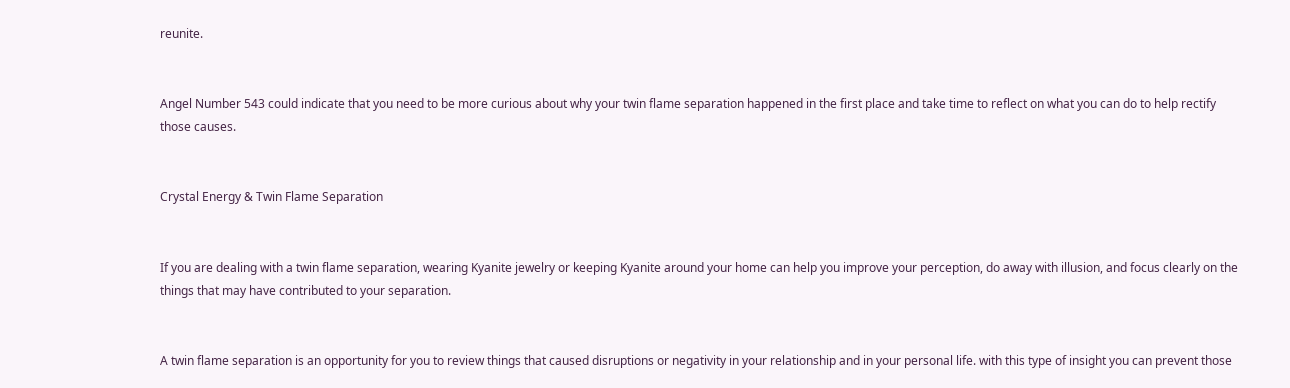reunite.


Angel Number 543 could indicate that you need to be more curious about why your twin flame separation happened in the first place and take time to reflect on what you can do to help rectify those causes.


Crystal Energy & Twin Flame Separation


If you are dealing with a twin flame separation, wearing Kyanite jewelry or keeping Kyanite around your home can help you improve your perception, do away with illusion, and focus clearly on the things that may have contributed to your separation.


A twin flame separation is an opportunity for you to review things that caused disruptions or negativity in your relationship and in your personal life. with this type of insight you can prevent those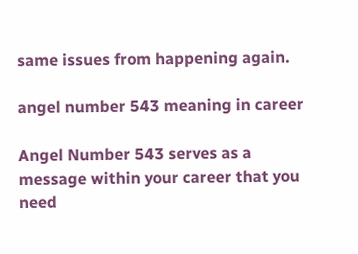same issues from happening again.

angel number 543 meaning in career

Angel Number 543 serves as a message within your career that you need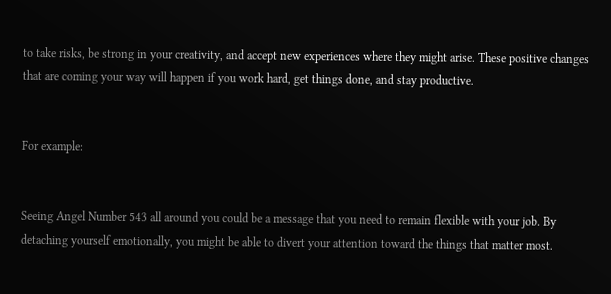to take risks, be strong in your creativity, and accept new experiences where they might arise. These positive changes that are coming your way will happen if you work hard, get things done, and stay productive.


For example:


Seeing Angel Number 543 all around you could be a message that you need to remain flexible with your job. By detaching yourself emotionally, you might be able to divert your attention toward the things that matter most.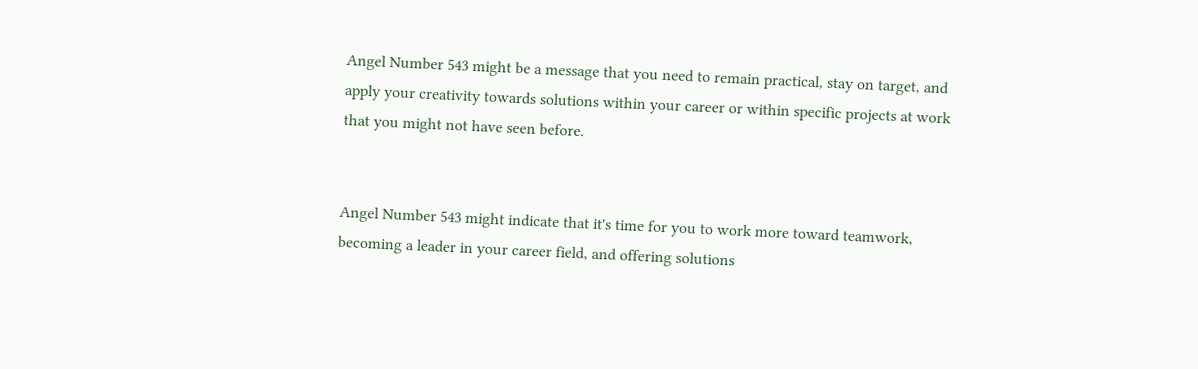Angel Number 543 might be a message that you need to remain practical, stay on target, and apply your creativity towards solutions within your career or within specific projects at work that you might not have seen before.


Angel Number 543 might indicate that it's time for you to work more toward teamwork, becoming a leader in your career field, and offering solutions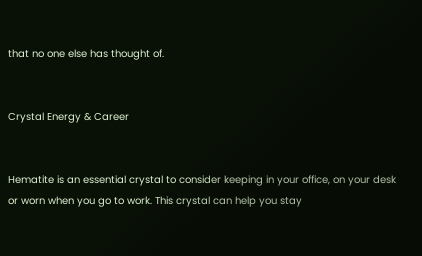that no one else has thought of.


Crystal Energy & Career


Hematite is an essential crystal to consider keeping in your office, on your desk or worn when you go to work. This crystal can help you stay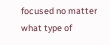focused no matter what type of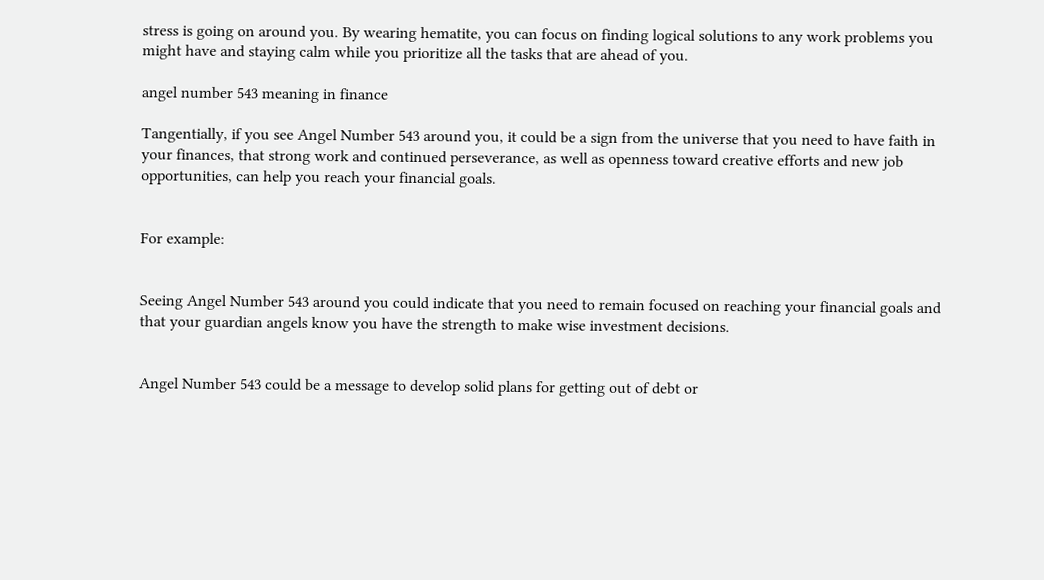stress is going on around you. By wearing hematite, you can focus on finding logical solutions to any work problems you might have and staying calm while you prioritize all the tasks that are ahead of you.

angel number 543 meaning in finance

Tangentially, if you see Angel Number 543 around you, it could be a sign from the universe that you need to have faith in your finances, that strong work and continued perseverance, as well as openness toward creative efforts and new job opportunities, can help you reach your financial goals.


For example:


Seeing Angel Number 543 around you could indicate that you need to remain focused on reaching your financial goals and that your guardian angels know you have the strength to make wise investment decisions.


Angel Number 543 could be a message to develop solid plans for getting out of debt or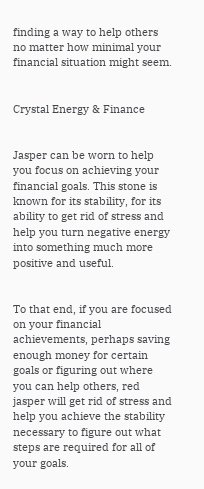finding a way to help others no matter how minimal your financial situation might seem.


Crystal Energy & Finance


Jasper can be worn to help you focus on achieving your financial goals. This stone is known for its stability, for its ability to get rid of stress and help you turn negative energy into something much more positive and useful.


To that end, if you are focused on your financial achievements, perhaps saving enough money for certain goals or figuring out where you can help others, red jasper will get rid of stress and help you achieve the stability necessary to figure out what steps are required for all of your goals.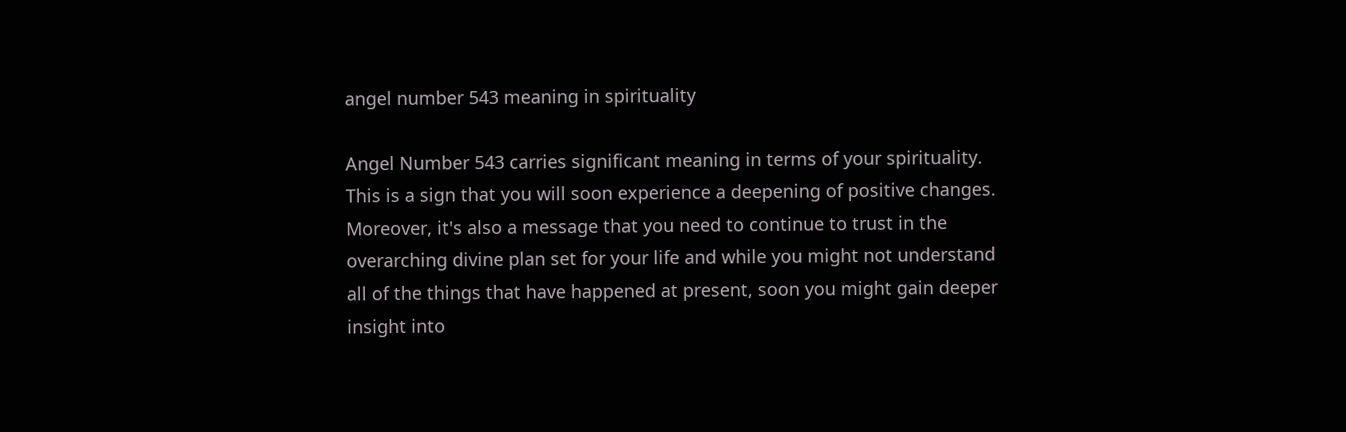angel number 543 meaning in spirituality

Angel Number 543 carries significant meaning in terms of your spirituality. This is a sign that you will soon experience a deepening of positive changes. Moreover, it's also a message that you need to continue to trust in the overarching divine plan set for your life and while you might not understand all of the things that have happened at present, soon you might gain deeper insight into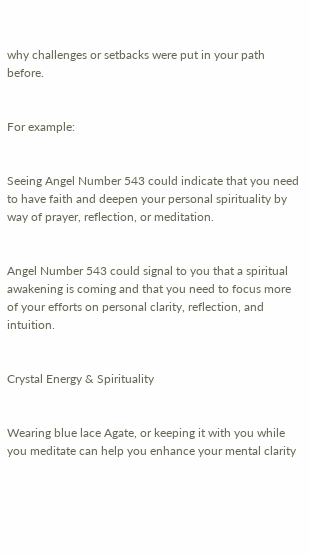why challenges or setbacks were put in your path before.


For example:


Seeing Angel Number 543 could indicate that you need to have faith and deepen your personal spirituality by way of prayer, reflection, or meditation.


Angel Number 543 could signal to you that a spiritual awakening is coming and that you need to focus more of your efforts on personal clarity, reflection, and intuition.


Crystal Energy & Spirituality


Wearing blue lace Agate, or keeping it with you while you meditate can help you enhance your mental clarity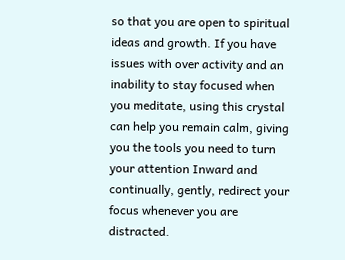so that you are open to spiritual ideas and growth. If you have issues with over activity and an inability to stay focused when you meditate, using this crystal can help you remain calm, giving you the tools you need to turn your attention Inward and continually, gently, redirect your focus whenever you are distracted.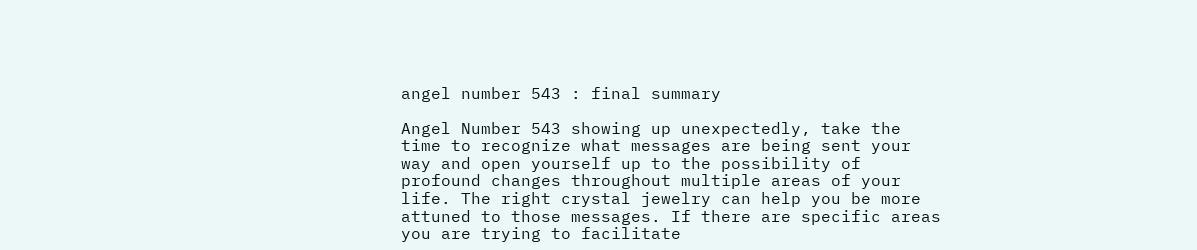angel number 543 : final summary

Angel Number 543 showing up unexpectedly, take the time to recognize what messages are being sent your way and open yourself up to the possibility of profound changes throughout multiple areas of your life. The right crystal jewelry can help you be more attuned to those messages. If there are specific areas you are trying to facilitate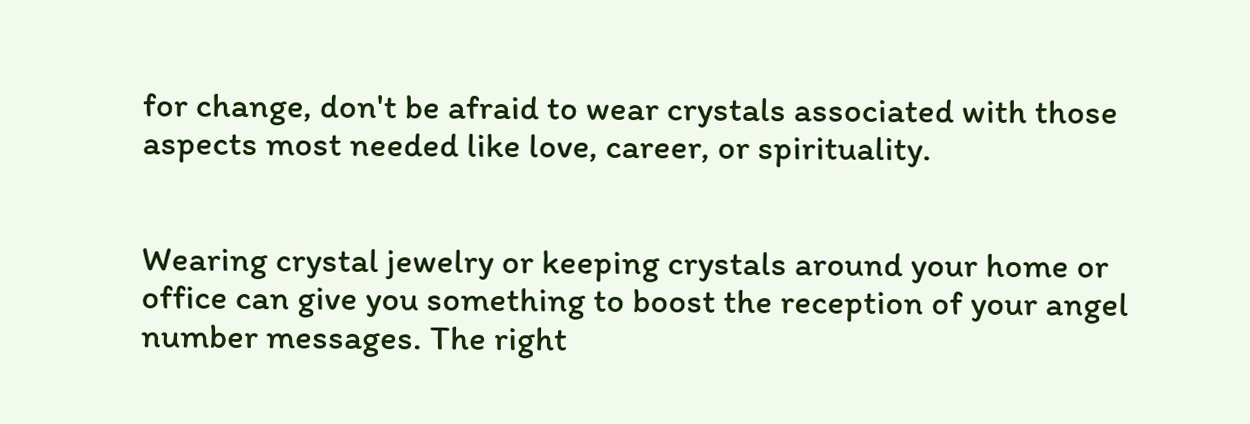for change, don't be afraid to wear crystals associated with those aspects most needed like love, career, or spirituality.


Wearing crystal jewelry or keeping crystals around your home or office can give you something to boost the reception of your angel number messages. The right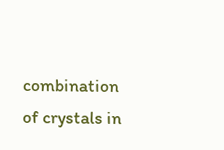combination of crystals in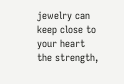jewelry can keep close to your heart the strength,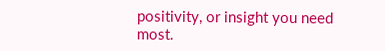positivity, or insight you need most.